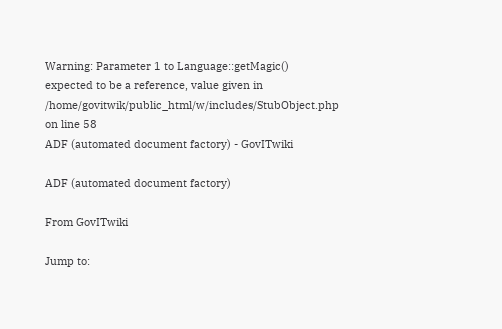Warning: Parameter 1 to Language::getMagic() expected to be a reference, value given in /home/govitwik/public_html/w/includes/StubObject.php on line 58
ADF (automated document factory) - GovITwiki

ADF (automated document factory)

From GovITwiki

Jump to: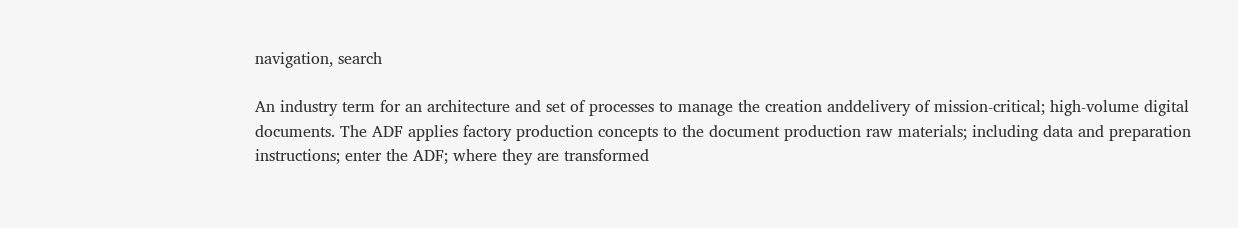navigation, search

An industry term for an architecture and set of processes to manage the creation anddelivery of mission-critical; high-volume digital documents. The ADF applies factory production concepts to the document production raw materials; including data and preparation instructions; enter the ADF; where they are transformed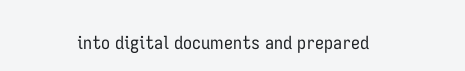into digital documents and prepared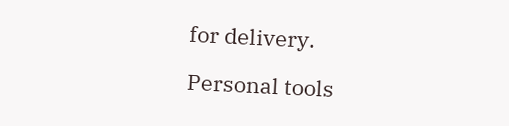for delivery.

Personal tools